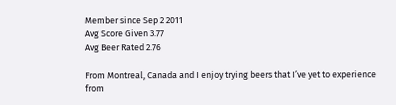Member since Sep 2 2011
Avg Score Given 3.77
Avg Beer Rated 2.76

From Montreal, Canada and I enjoy trying beers that I’ve yet to experience from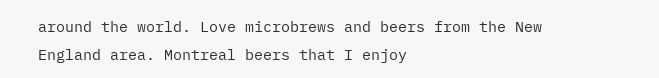around the world. Love microbrews and beers from the New England area. Montreal beers that I enjoy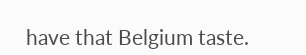have that Belgium taste.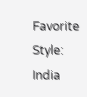Favorite Style: India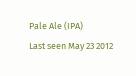Pale Ale (IPA)
Last seen May 23 2012